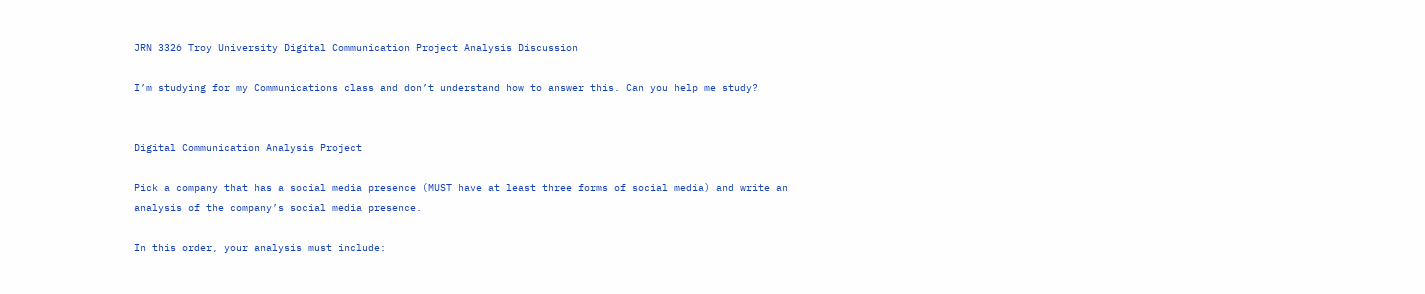JRN 3326 Troy University Digital Communication Project Analysis Discussion

I’m studying for my Communications class and don’t understand how to answer this. Can you help me study?


Digital Communication Analysis Project

Pick a company that has a social media presence (MUST have at least three forms of social media) and write an analysis of the company’s social media presence.

In this order, your analysis must include: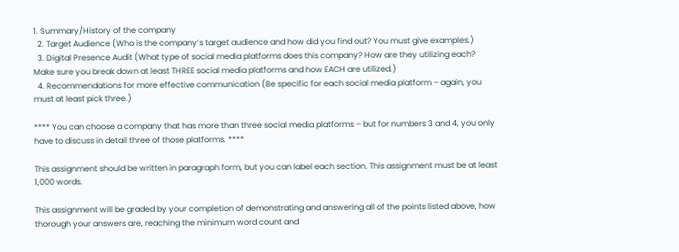1. Summary/History of the company
  2. Target Audience (Who is the company’s target audience and how did you find out? You must give examples.)
  3. Digital Presence Audit (What type of social media platforms does this company? How are they utilizing each? Make sure you break down at least THREE social media platforms and how EACH are utilized.)
  4. Recommendations for more effective communication (Be specific for each social media platform – again, you must at least pick three.)

**** You can choose a company that has more than three social media platforms – but for numbers 3 and 4, you only have to discuss in detail three of those platforms. ****

This assignment should be written in paragraph form, but you can label each section. This assignment must be at least 1,000 words.

This assignment will be graded by your completion of demonstrating and answering all of the points listed above, how thorough your answers are, reaching the minimum word count and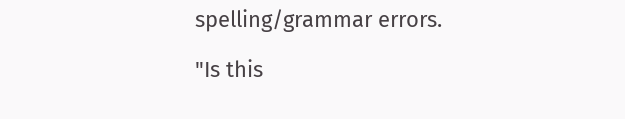spelling/grammar errors.

"Is this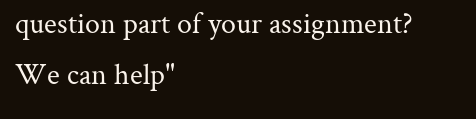question part of your assignment? We can help"